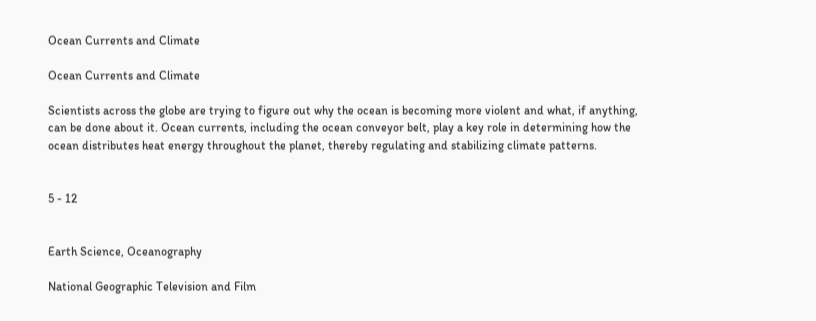Ocean Currents and Climate

Ocean Currents and Climate

Scientists across the globe are trying to figure out why the ocean is becoming more violent and what, if anything, can be done about it. Ocean currents, including the ocean conveyor belt, play a key role in determining how the ocean distributes heat energy throughout the planet, thereby regulating and stabilizing climate patterns.


5 - 12


Earth Science, Oceanography

National Geographic Television and Film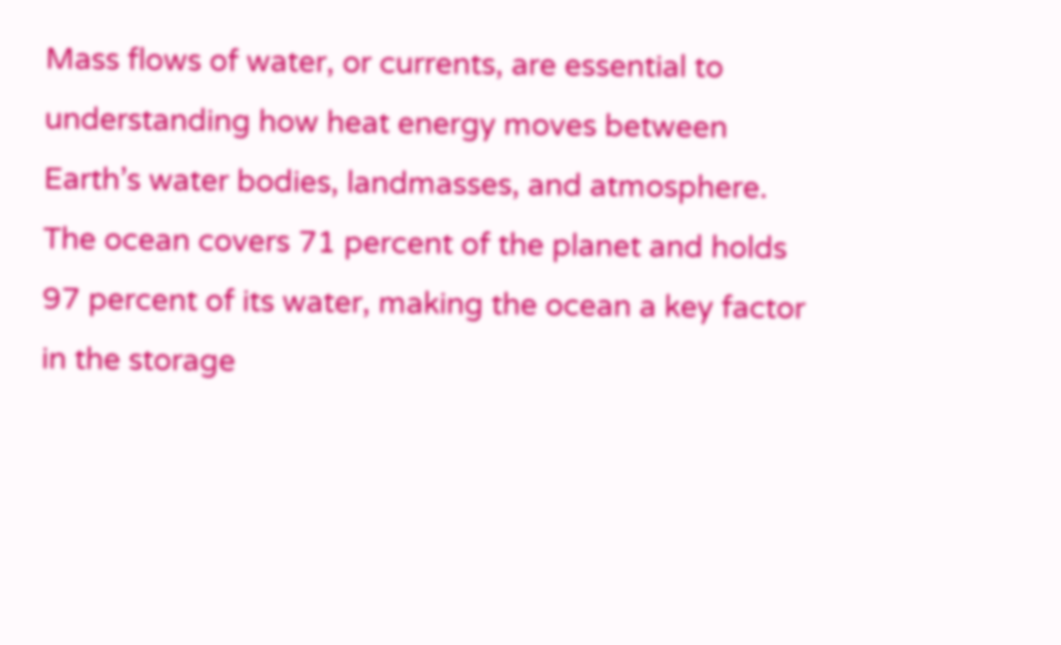Mass flows of water, or currents, are essential to understanding how heat energy moves between Earth’s water bodies, landmasses, and atmosphere. The ocean covers 71 percent of the planet and holds 97 percent of its water, making the ocean a key factor in the storage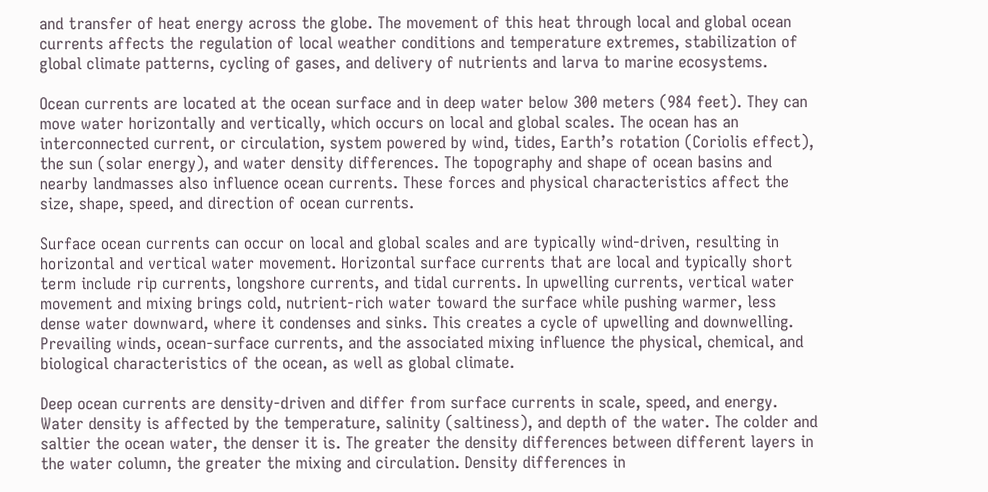and transfer of heat energy across the globe. The movement of this heat through local and global ocean currents affects the regulation of local weather conditions and temperature extremes, stabilization of global climate patterns, cycling of gases, and delivery of nutrients and larva to marine ecosystems.

Ocean currents are located at the ocean surface and in deep water below 300 meters (984 feet). They can move water horizontally and vertically, which occurs on local and global scales. The ocean has an interconnected current, or circulation, system powered by wind, tides, Earth’s rotation (Coriolis effect), the sun (solar energy), and water density differences. The topography and shape of ocean basins and nearby landmasses also influence ocean currents. These forces and physical characteristics affect the size, shape, speed, and direction of ocean currents.

Surface ocean currents can occur on local and global scales and are typically wind-driven, resulting in horizontal and vertical water movement. Horizontal surface currents that are local and typically short term include rip currents, longshore currents, and tidal currents. In upwelling currents, vertical water movement and mixing brings cold, nutrient-rich water toward the surface while pushing warmer, less dense water downward, where it condenses and sinks. This creates a cycle of upwelling and downwelling. Prevailing winds, ocean-surface currents, and the associated mixing influence the physical, chemical, and biological characteristics of the ocean, as well as global climate.

Deep ocean currents are density-driven and differ from surface currents in scale, speed, and energy. Water density is affected by the temperature, salinity (saltiness), and depth of the water. The colder and saltier the ocean water, the denser it is. The greater the density differences between different layers in the water column, the greater the mixing and circulation. Density differences in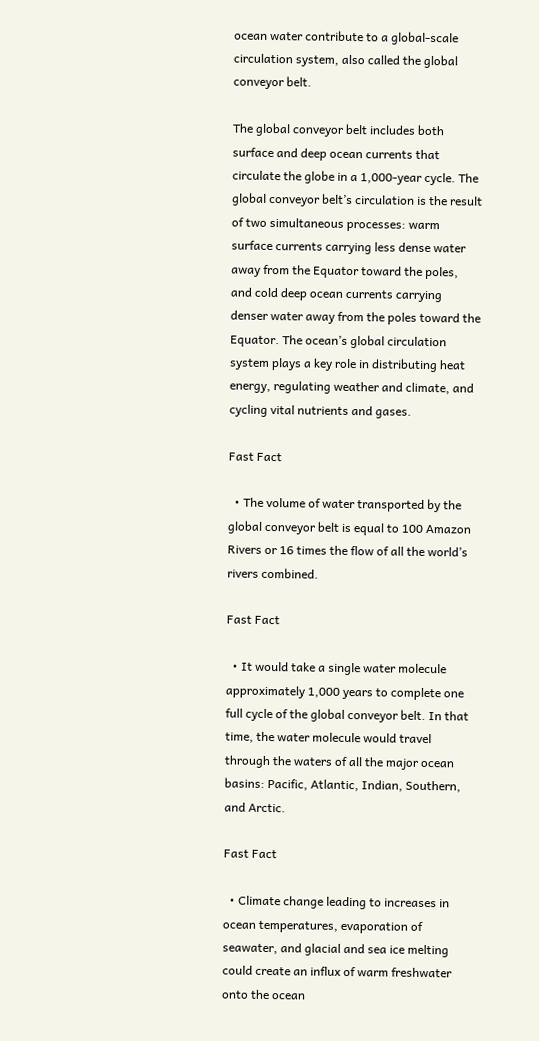ocean water contribute to a global-scale circulation system, also called the global conveyor belt.

The global conveyor belt includes both surface and deep ocean currents that circulate the globe in a 1,000-year cycle. The global conveyor belt’s circulation is the result of two simultaneous processes: warm surface currents carrying less dense water away from the Equator toward the poles, and cold deep ocean currents carrying denser water away from the poles toward the Equator. The ocean’s global circulation system plays a key role in distributing heat energy, regulating weather and climate, and cycling vital nutrients and gases.

Fast Fact

  • The volume of water transported by the global conveyor belt is equal to 100 Amazon Rivers or 16 times the flow of all the world’s rivers combined.

Fast Fact

  • It would take a single water molecule approximately 1,000 years to complete one full cycle of the global conveyor belt. In that time, the water molecule would travel through the waters of all the major ocean basins: Pacific, Atlantic, Indian, Southern, and Arctic.

Fast Fact

  • Climate change leading to increases in ocean temperatures, evaporation of seawater, and glacial and sea ice melting could create an influx of warm freshwater onto the ocean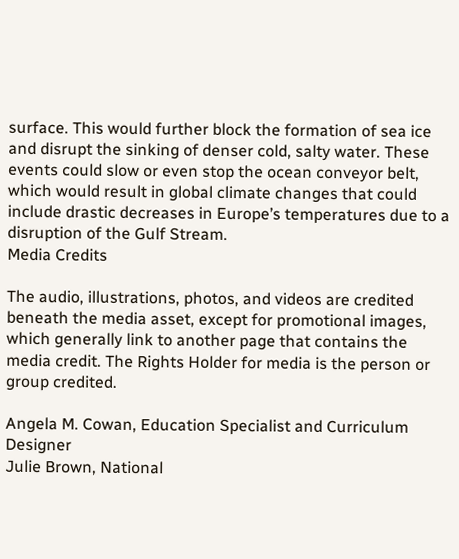surface. This would further block the formation of sea ice and disrupt the sinking of denser cold, salty water. These events could slow or even stop the ocean conveyor belt, which would result in global climate changes that could include drastic decreases in Europe’s temperatures due to a disruption of the Gulf Stream.
Media Credits

The audio, illustrations, photos, and videos are credited beneath the media asset, except for promotional images, which generally link to another page that contains the media credit. The Rights Holder for media is the person or group credited.

Angela M. Cowan, Education Specialist and Curriculum Designer
Julie Brown, National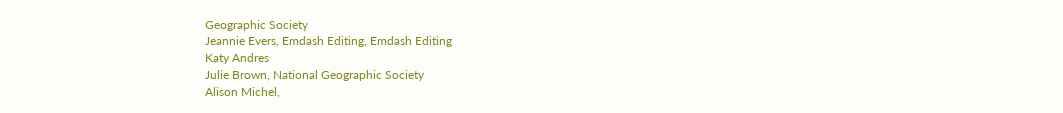Geographic Society
Jeannie Evers, Emdash Editing, Emdash Editing
Katy Andres
Julie Brown, National Geographic Society
Alison Michel,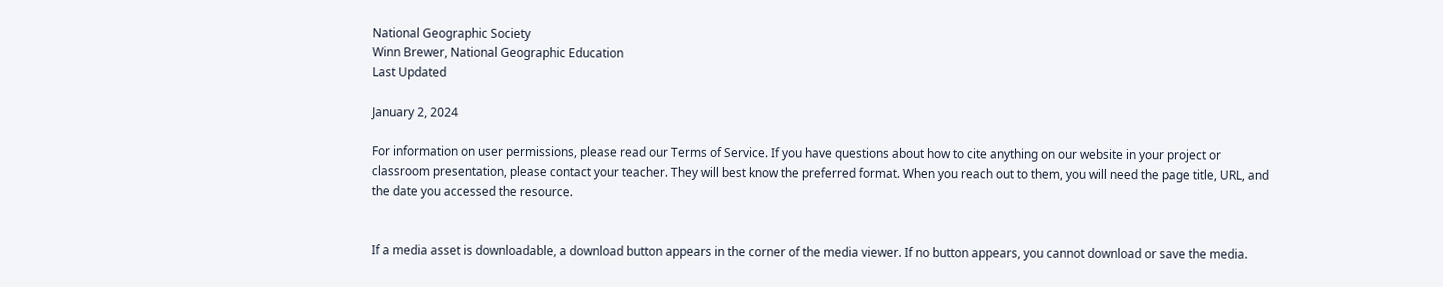National Geographic Society
Winn Brewer, National Geographic Education
Last Updated

January 2, 2024

For information on user permissions, please read our Terms of Service. If you have questions about how to cite anything on our website in your project or classroom presentation, please contact your teacher. They will best know the preferred format. When you reach out to them, you will need the page title, URL, and the date you accessed the resource.


If a media asset is downloadable, a download button appears in the corner of the media viewer. If no button appears, you cannot download or save the media.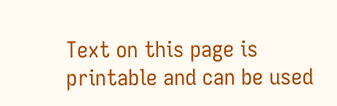Text on this page is printable and can be used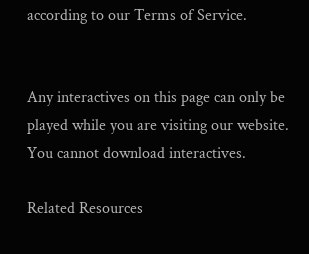according to our Terms of Service.


Any interactives on this page can only be played while you are visiting our website. You cannot download interactives.

Related Resources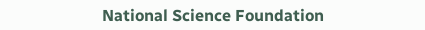National Science Foundation